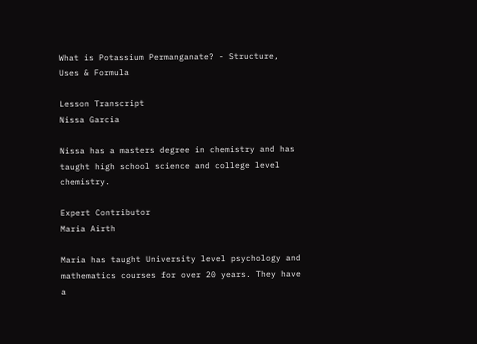What is Potassium Permanganate? - Structure, Uses & Formula

Lesson Transcript
Nissa Garcia

Nissa has a masters degree in chemistry and has taught high school science and college level chemistry.

Expert Contributor
Maria Airth

Maria has taught University level psychology and mathematics courses for over 20 years. They have a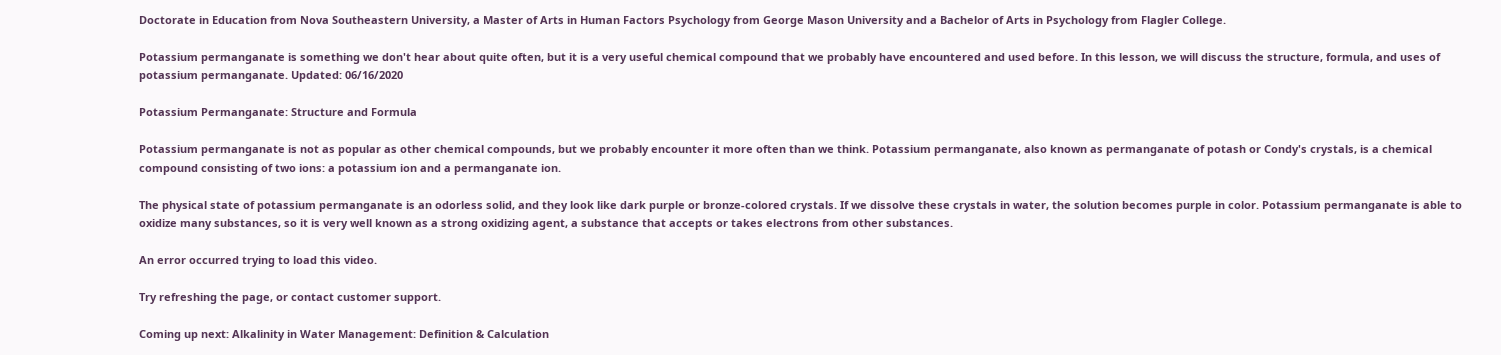Doctorate in Education from Nova Southeastern University, a Master of Arts in Human Factors Psychology from George Mason University and a Bachelor of Arts in Psychology from Flagler College.

Potassium permanganate is something we don't hear about quite often, but it is a very useful chemical compound that we probably have encountered and used before. In this lesson, we will discuss the structure, formula, and uses of potassium permanganate. Updated: 06/16/2020

Potassium Permanganate: Structure and Formula

Potassium permanganate is not as popular as other chemical compounds, but we probably encounter it more often than we think. Potassium permanganate, also known as permanganate of potash or Condy's crystals, is a chemical compound consisting of two ions: a potassium ion and a permanganate ion.

The physical state of potassium permanganate is an odorless solid, and they look like dark purple or bronze-colored crystals. If we dissolve these crystals in water, the solution becomes purple in color. Potassium permanganate is able to oxidize many substances, so it is very well known as a strong oxidizing agent, a substance that accepts or takes electrons from other substances.

An error occurred trying to load this video.

Try refreshing the page, or contact customer support.

Coming up next: Alkalinity in Water Management: Definition & Calculation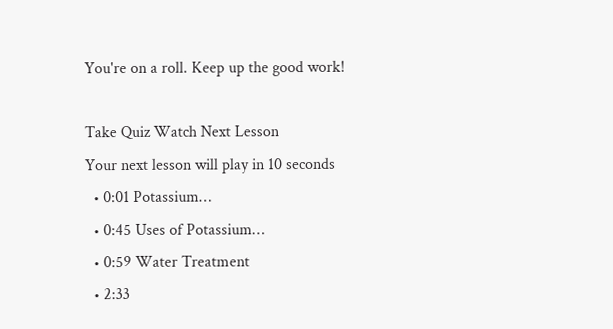You're on a roll. Keep up the good work!

Take Quiz Watch Next Lesson
Your next lesson will play in 10 seconds
  • 0:01 Potassium…
  • 0:45 Uses of Potassium…
  • 0:59 Water Treatment
  • 2:33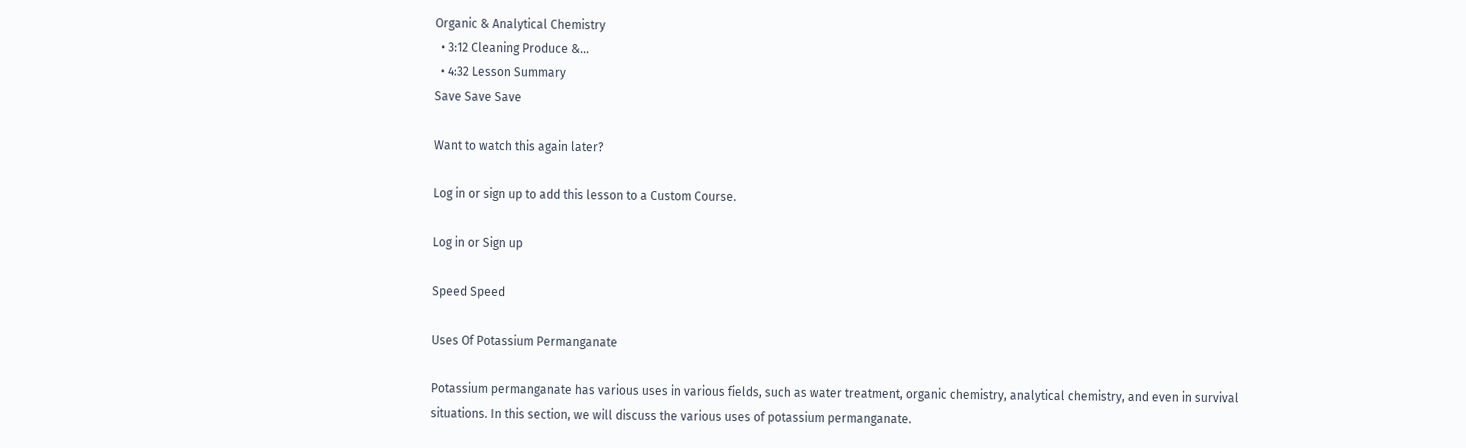Organic & Analytical Chemistry
  • 3:12 Cleaning Produce &…
  • 4:32 Lesson Summary
Save Save Save

Want to watch this again later?

Log in or sign up to add this lesson to a Custom Course.

Log in or Sign up

Speed Speed

Uses Of Potassium Permanganate

Potassium permanganate has various uses in various fields, such as water treatment, organic chemistry, analytical chemistry, and even in survival situations. In this section, we will discuss the various uses of potassium permanganate.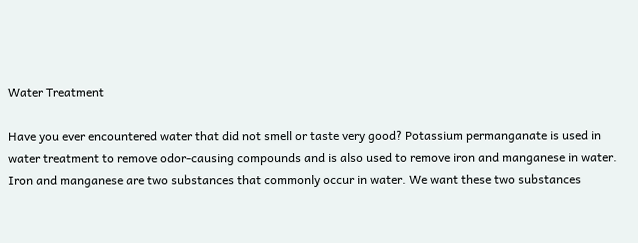Water Treatment

Have you ever encountered water that did not smell or taste very good? Potassium permanganate is used in water treatment to remove odor-causing compounds and is also used to remove iron and manganese in water. Iron and manganese are two substances that commonly occur in water. We want these two substances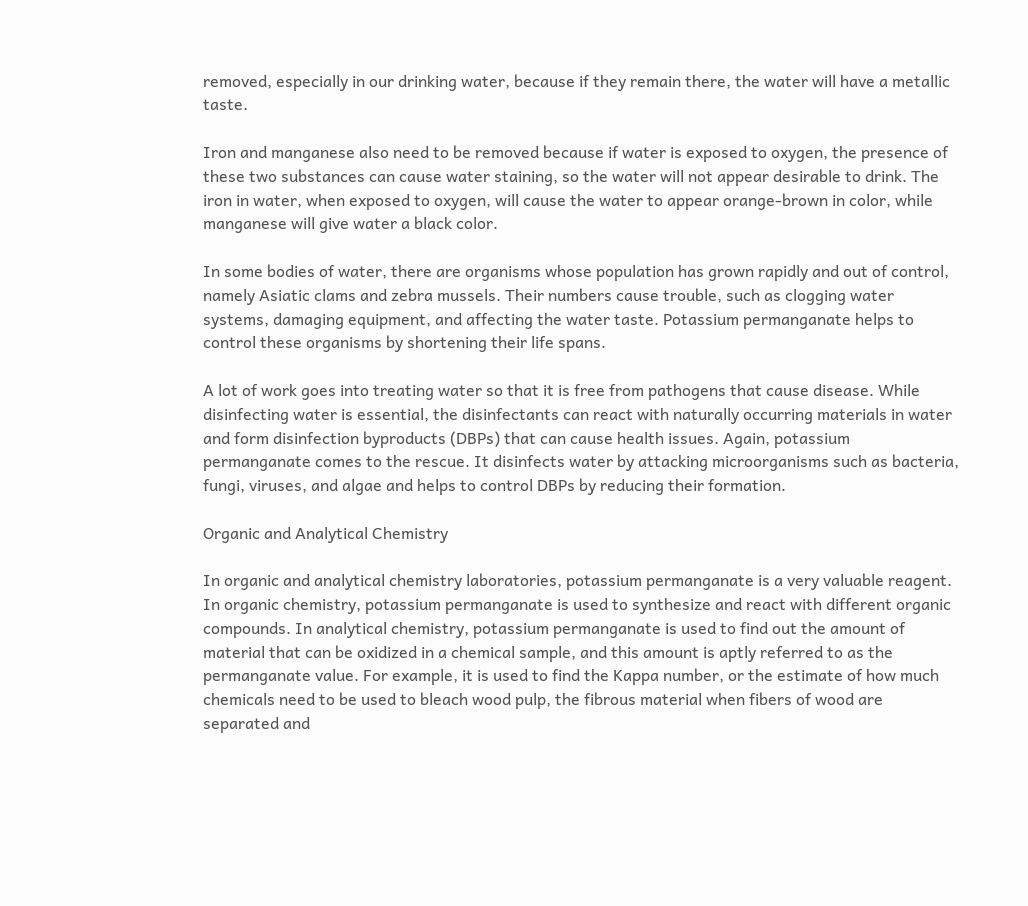removed, especially in our drinking water, because if they remain there, the water will have a metallic taste.

Iron and manganese also need to be removed because if water is exposed to oxygen, the presence of these two substances can cause water staining, so the water will not appear desirable to drink. The iron in water, when exposed to oxygen, will cause the water to appear orange-brown in color, while manganese will give water a black color.

In some bodies of water, there are organisms whose population has grown rapidly and out of control, namely Asiatic clams and zebra mussels. Their numbers cause trouble, such as clogging water systems, damaging equipment, and affecting the water taste. Potassium permanganate helps to control these organisms by shortening their life spans.

A lot of work goes into treating water so that it is free from pathogens that cause disease. While disinfecting water is essential, the disinfectants can react with naturally occurring materials in water and form disinfection byproducts (DBPs) that can cause health issues. Again, potassium permanganate comes to the rescue. It disinfects water by attacking microorganisms such as bacteria, fungi, viruses, and algae and helps to control DBPs by reducing their formation.

Organic and Analytical Chemistry

In organic and analytical chemistry laboratories, potassium permanganate is a very valuable reagent. In organic chemistry, potassium permanganate is used to synthesize and react with different organic compounds. In analytical chemistry, potassium permanganate is used to find out the amount of material that can be oxidized in a chemical sample, and this amount is aptly referred to as the permanganate value. For example, it is used to find the Kappa number, or the estimate of how much chemicals need to be used to bleach wood pulp, the fibrous material when fibers of wood are separated and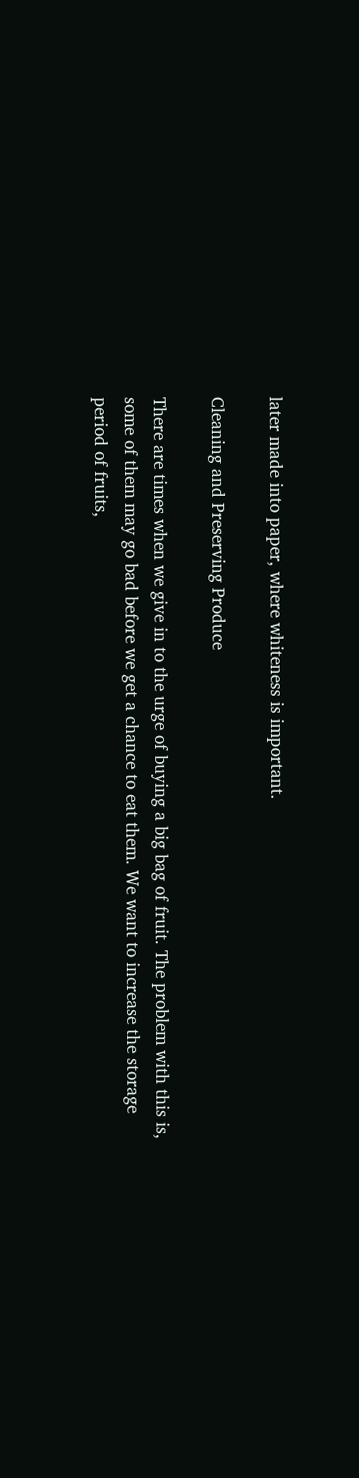later made into paper, where whiteness is important.

Cleaning and Preserving Produce

There are times when we give in to the urge of buying a big bag of fruit. The problem with this is, some of them may go bad before we get a chance to eat them. We want to increase the storage period of fruits,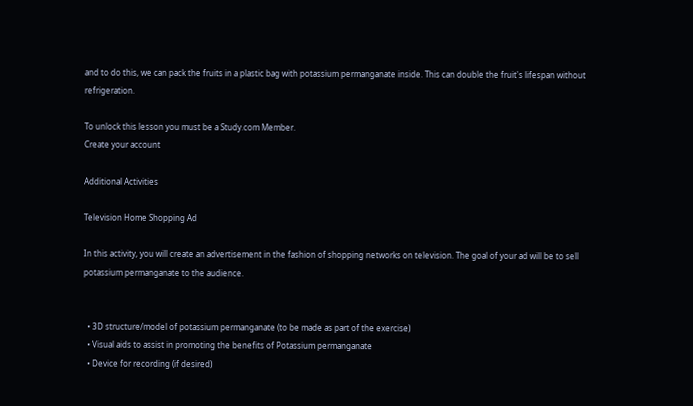and to do this, we can pack the fruits in a plastic bag with potassium permanganate inside. This can double the fruit's lifespan without refrigeration.

To unlock this lesson you must be a Study.com Member.
Create your account

Additional Activities

Television Home Shopping Ad

In this activity, you will create an advertisement in the fashion of shopping networks on television. The goal of your ad will be to sell potassium permanganate to the audience.


  • 3D structure/model of potassium permanganate (to be made as part of the exercise)
  • Visual aids to assist in promoting the benefits of Potassium permanganate
  • Device for recording (if desired)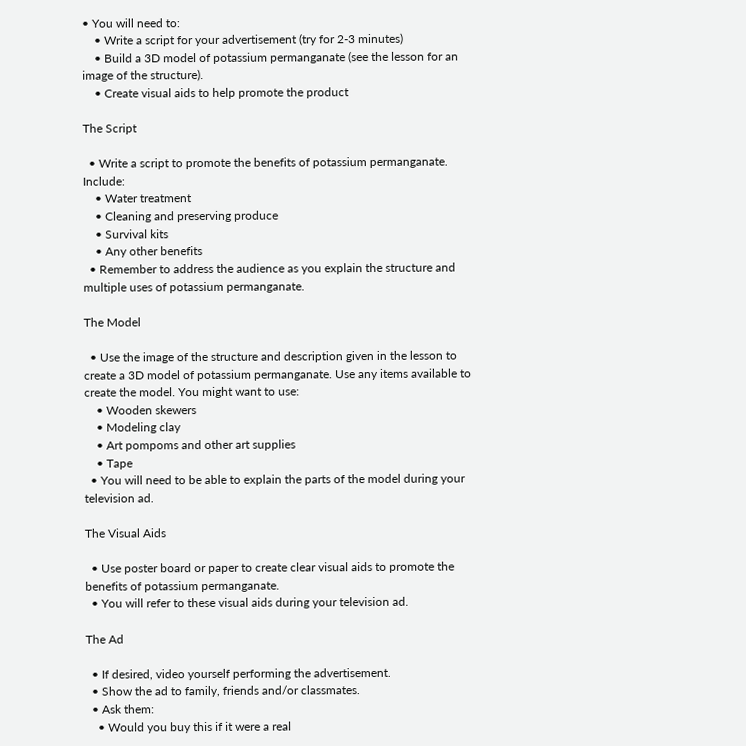• You will need to:
    • Write a script for your advertisement (try for 2-3 minutes)
    • Build a 3D model of potassium permanganate (see the lesson for an image of the structure).
    • Create visual aids to help promote the product

The Script

  • Write a script to promote the benefits of potassium permanganate. Include:
    • Water treatment
    • Cleaning and preserving produce
    • Survival kits
    • Any other benefits
  • Remember to address the audience as you explain the structure and multiple uses of potassium permanganate.

The Model

  • Use the image of the structure and description given in the lesson to create a 3D model of potassium permanganate. Use any items available to create the model. You might want to use:
    • Wooden skewers
    • Modeling clay
    • Art pompoms and other art supplies
    • Tape
  • You will need to be able to explain the parts of the model during your television ad.

The Visual Aids

  • Use poster board or paper to create clear visual aids to promote the benefits of potassium permanganate.
  • You will refer to these visual aids during your television ad.

The Ad

  • If desired, video yourself performing the advertisement.
  • Show the ad to family, friends and/or classmates.
  • Ask them:
    • Would you buy this if it were a real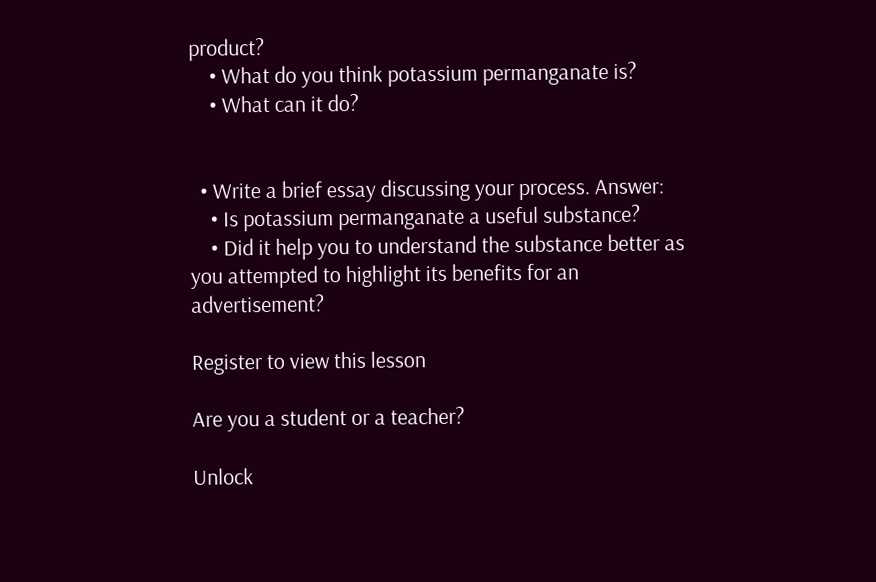product?
    • What do you think potassium permanganate is?
    • What can it do?


  • Write a brief essay discussing your process. Answer:
    • Is potassium permanganate a useful substance?
    • Did it help you to understand the substance better as you attempted to highlight its benefits for an advertisement?

Register to view this lesson

Are you a student or a teacher?

Unlock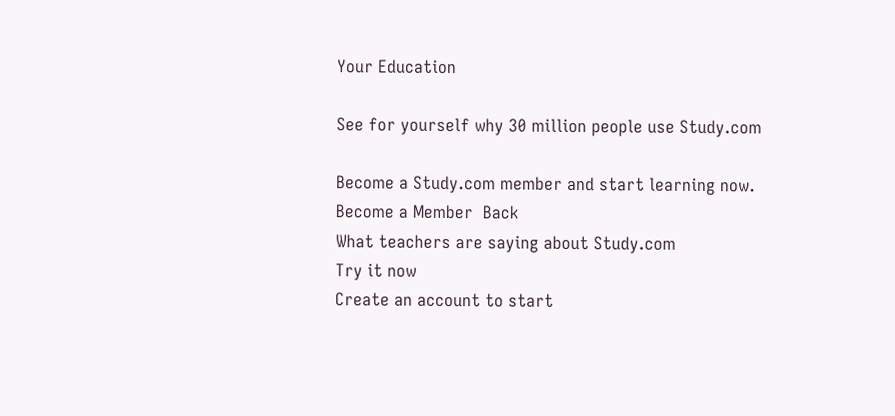Your Education

See for yourself why 30 million people use Study.com

Become a Study.com member and start learning now.
Become a Member  Back
What teachers are saying about Study.com
Try it now
Create an account to start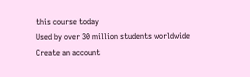this course today
Used by over 30 million students worldwide
Create an account